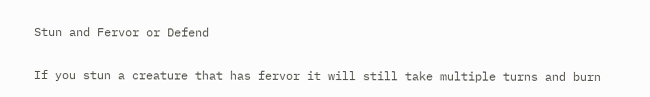Stun and Fervor or Defend

If you stun a creature that has fervor it will still take multiple turns and burn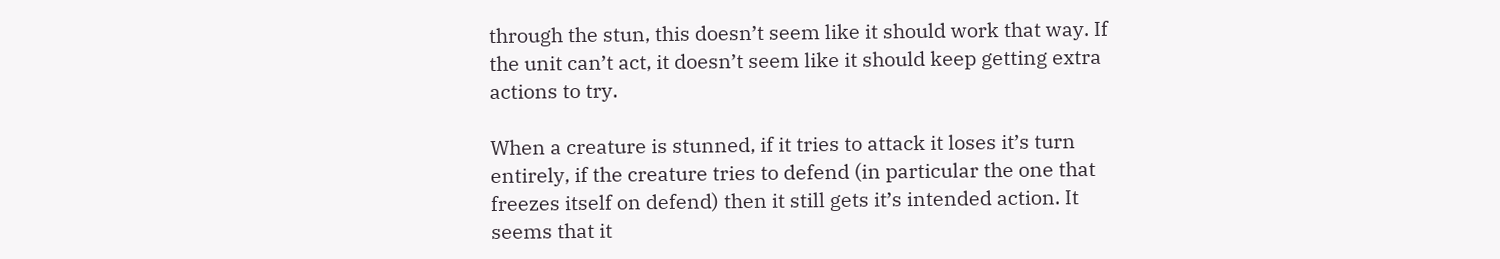through the stun, this doesn’t seem like it should work that way. If the unit can’t act, it doesn’t seem like it should keep getting extra actions to try.

When a creature is stunned, if it tries to attack it loses it’s turn entirely, if the creature tries to defend (in particular the one that freezes itself on defend) then it still gets it’s intended action. It seems that it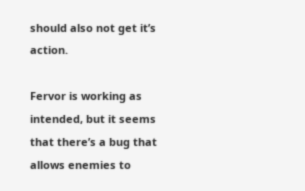should also not get it’s action.

Fervor is working as intended, but it seems that there’s a bug that allows enemies to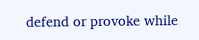defend or provoke while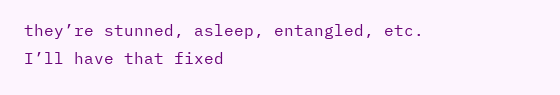they’re stunned, asleep, entangled, etc. I’ll have that fixed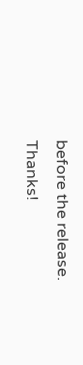before the release. Thanks!